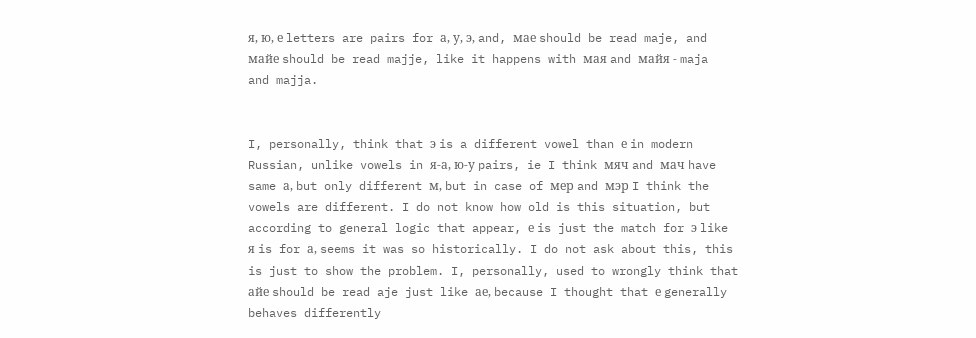я, ю, е letters are pairs for а, у, э, and, мае should be read maje, and майе should be read majje, like it happens with мая and майя - maja and majja.


I, personally, think that э is a different vowel than е in modern Russian, unlike vowels in я-а, ю-у pairs, ie I think мяч and мач have same а, but only different м, but in case of мер and мэр I think the vowels are different. I do not know how old is this situation, but according to general logic that appear, е is just the match for э like я is for а, seems it was so historically. I do not ask about this, this is just to show the problem. I, personally, used to wrongly think that айе should be read aje just like ае, because I thought that е generally behaves differently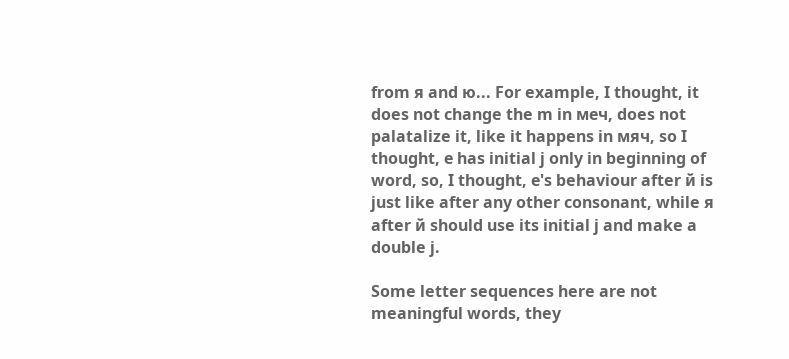from я and ю... For example, I thought, it does not change the m in меч, does not palatalize it, like it happens in мяч, so I thought, е has initial j only in beginning of word, so, I thought, е's behaviour after й is just like after any other consonant, while я after й should use its initial j and make a double j.

Some letter sequences here are not meaningful words, they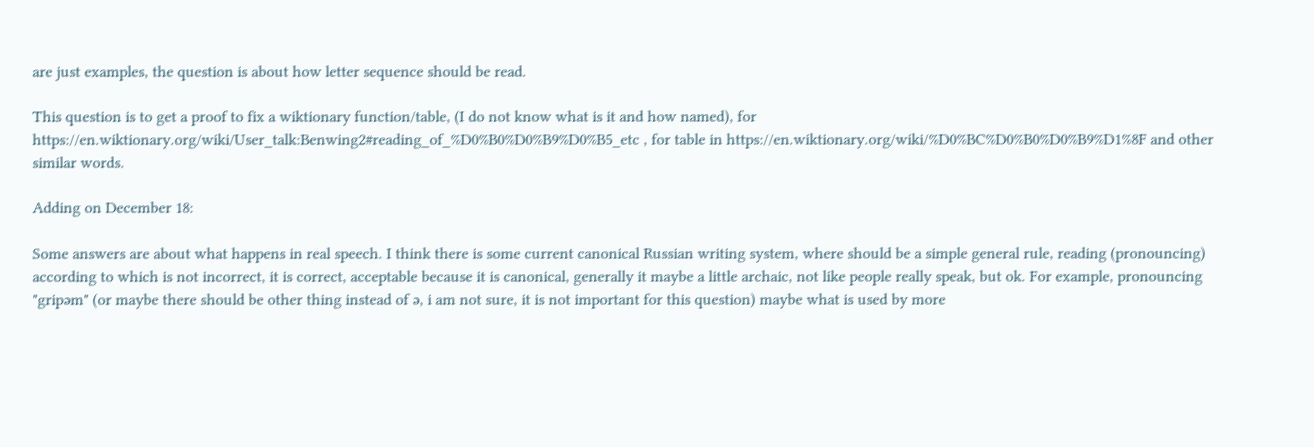are just examples, the question is about how letter sequence should be read.

This question is to get a proof to fix a wiktionary function/table, (I do not know what is it and how named), for https://en.wiktionary.org/wiki/User_talk:Benwing2#reading_of_%D0%B0%D0%B9%D0%B5_etc , for table in https://en.wiktionary.org/wiki/%D0%BC%D0%B0%D0%B9%D1%8F and other similar words.

Adding on December 18:

Some answers are about what happens in real speech. I think there is some current canonical Russian writing system, where should be a simple general rule, reading (pronouncing) according to which is not incorrect, it is correct, acceptable because it is canonical, generally it maybe a little archaic, not like people really speak, but ok. For example, pronouncing "gripəm" (or maybe there should be other thing instead of ə, i am not sure, it is not important for this question) maybe what is used by more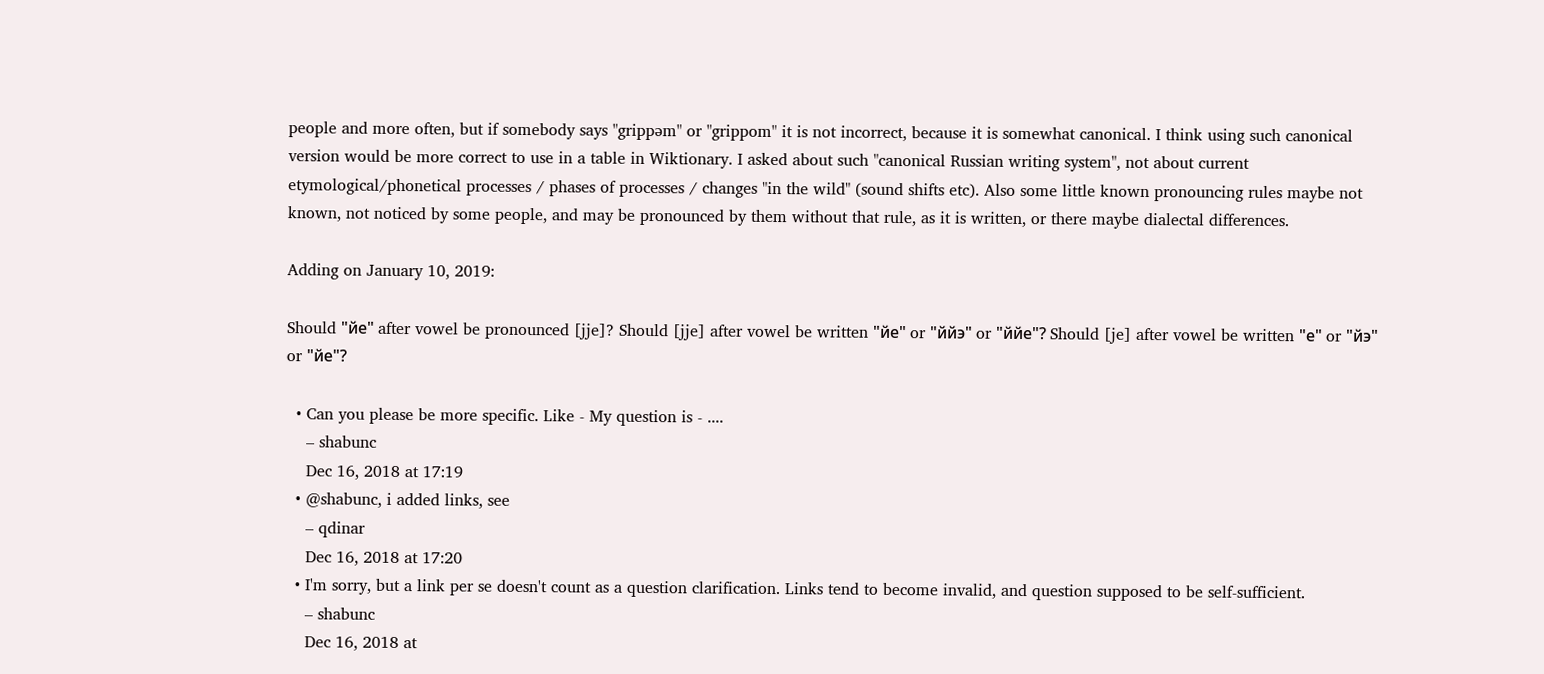people and more often, but if somebody says "grippəm" or "grippom" it is not incorrect, because it is somewhat canonical. I think using such canonical version would be more correct to use in a table in Wiktionary. I asked about such "canonical Russian writing system", not about current etymological/phonetical processes / phases of processes / changes "in the wild" (sound shifts etc). Also some little known pronouncing rules maybe not known, not noticed by some people, and may be pronounced by them without that rule, as it is written, or there maybe dialectal differences.

Adding on January 10, 2019:

Should "йе" after vowel be pronounced [jje]? Should [jje] after vowel be written "йе" or "ййэ" or "ййе"? Should [je] after vowel be written "е" or "йэ" or "йе"?

  • Can you please be more specific. Like - My question is - ....
    – shabunc
    Dec 16, 2018 at 17:19
  • @shabunc, i added links, see
    – qdinar
    Dec 16, 2018 at 17:20
  • I'm sorry, but a link per se doesn't count as a question clarification. Links tend to become invalid, and question supposed to be self-sufficient.
    – shabunc
    Dec 16, 2018 at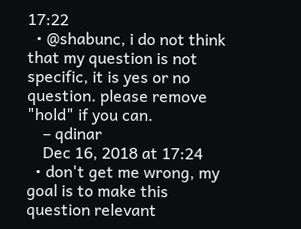17:22
  • @shabunc, i do not think that my question is not specific, it is yes or no question. please remove "hold" if you can.
    – qdinar
    Dec 16, 2018 at 17:24
  • don't get me wrong, my goal is to make this question relevant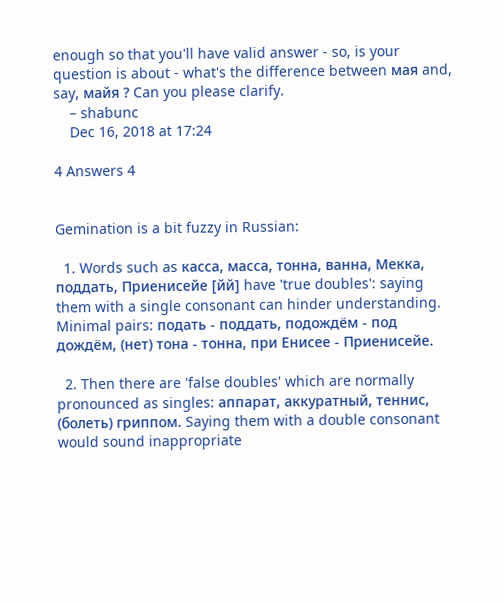enough so that you'll have valid answer - so, is your question is about - what's the difference between мая and, say, майя ? Can you please clarify.
    – shabunc
    Dec 16, 2018 at 17:24

4 Answers 4


Gemination is a bit fuzzy in Russian:

  1. Words such as касса, масса, тонна, ванна, Мекка, поддать, Приенисейе [йй] have 'true doubles': saying them with a single consonant can hinder understanding. Minimal pairs: подать - поддать, подождём - под дождём, (нет) тона - тонна, при Енисее - Приенисейе.

  2. Then there are 'false doubles' which are normally pronounced as singles: аппарат, аккуратный, теннис, (болеть) гриппом. Saying them with a double consonant would sound inappropriate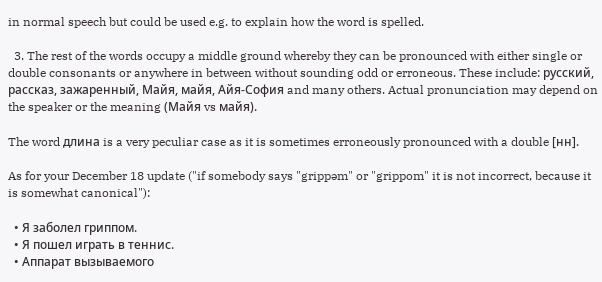in normal speech but could be used e.g. to explain how the word is spelled.

  3. The rest of the words occupy a middle ground whereby they can be pronounced with either single or double consonants or anywhere in between without sounding odd or erroneous. These include: русский, рассказ, зажаренный, Майя, майя, Айя-София and many others. Actual pronunciation may depend on the speaker or the meaning (Майя vs майя).

The word длина is a very peculiar case as it is sometimes erroneously pronounced with a double [нн].

As for your December 18 update ("if somebody says "grippəm" or "grippom" it is not incorrect, because it is somewhat canonical"):

  • Я заболел гриппом.
  • Я пошел играть в теннис.
  • Аппарат вызываемого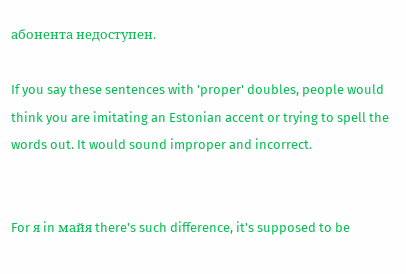абонента недоступен.

If you say these sentences with 'proper' doubles, people would think you are imitating an Estonian accent or trying to spell the words out. It would sound improper and incorrect.


For я in майя there's such difference, it's supposed to be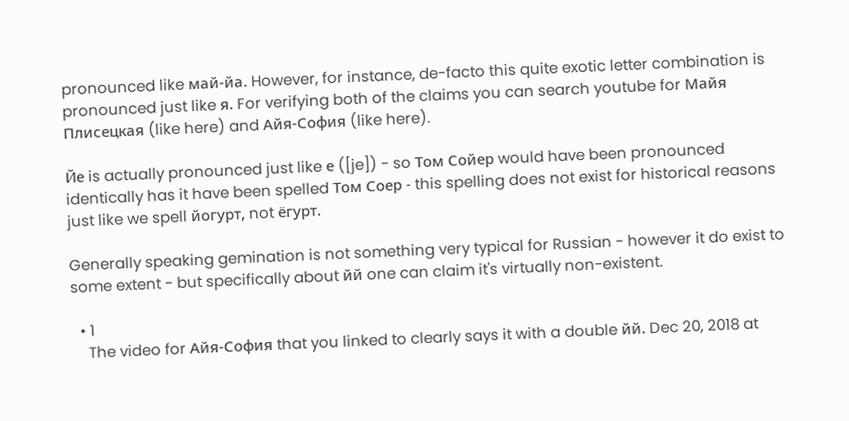pronounced like май-йа. However, for instance, de-facto this quite exotic letter combination is pronounced just like я. For verifying both of the claims you can search youtube for Майя Плисецкая (like here) and Айя-София (like here).

Йе is actually pronounced just like е ([je]) - so Том Сойер would have been pronounced identically has it have been spelled Том Соер - this spelling does not exist for historical reasons just like we spell йогурт, not ёгурт.

Generally speaking gemination is not something very typical for Russian - however it do exist to some extent - but specifically about йй one can claim it's virtually non-existent.

  • 1
    The video for Айя-София that you linked to clearly says it with a double йй. Dec 20, 2018 at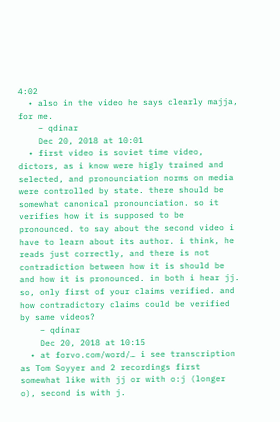4:02
  • also in the video he says clearly majja, for me.
    – qdinar
    Dec 20, 2018 at 10:01
  • first video is soviet time video, dictors, as i know were higly trained and selected, and pronounciation norms on media were controlled by state. there should be somewhat canonical pronounciation. so it verifies how it is supposed to be pronounced. to say about the second video i have to learn about its author. i think, he reads just correctly, and there is not contradiction between how it is should be and how it is pronounced. in both i hear jj. so, only first of your claims verified. and how contradictory claims could be verified by same videos?
    – qdinar
    Dec 20, 2018 at 10:15
  • at forvo.com/word/… i see transcription as Tom Soyyer and 2 recordings first somewhat like with jj or with o:j (longer o), second is with j.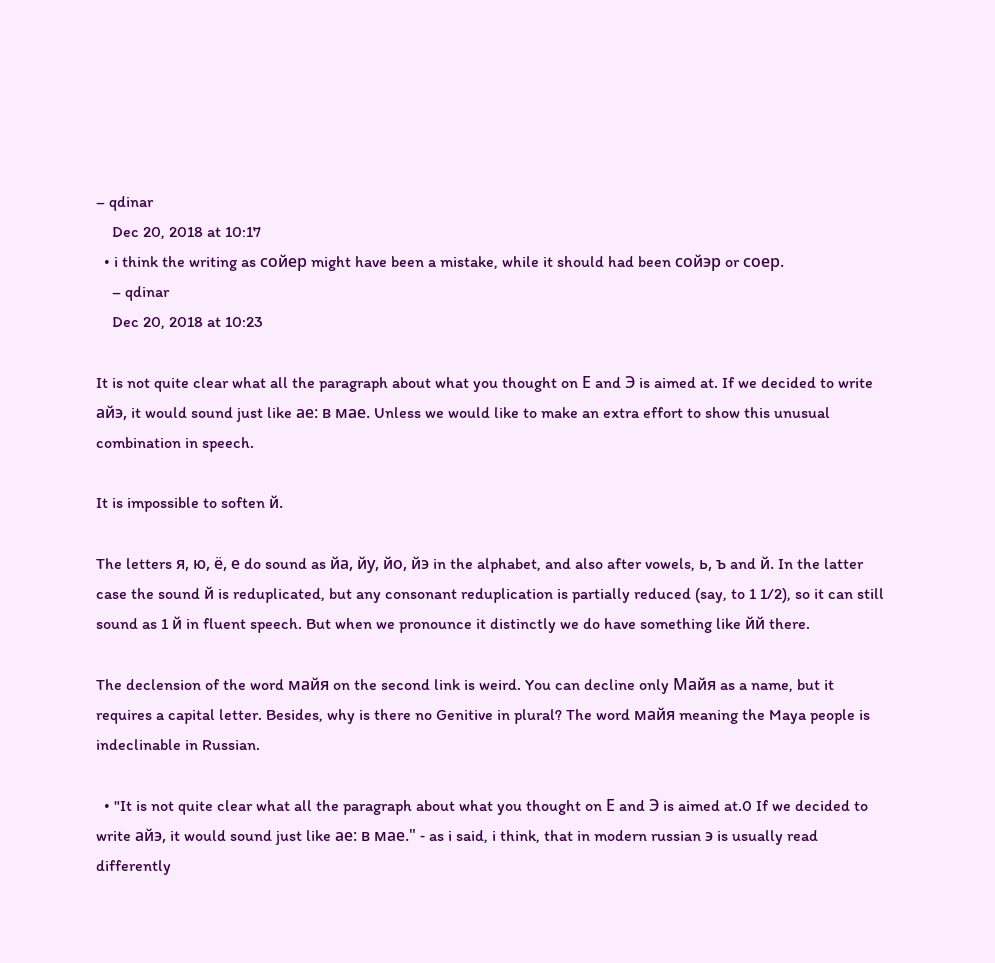– qdinar
    Dec 20, 2018 at 10:17
  • i think the writing as сойер might have been a mistake, while it should had been сойэр or соер.
    – qdinar
    Dec 20, 2018 at 10:23

It is not quite clear what all the paragraph about what you thought on Е and Э is aimed at. If we decided to write айэ, it would sound just like ае: в мае. Unless we would like to make an extra effort to show this unusual combination in speech.

It is impossible to soften й.

The letters я, ю, ё, е do sound as йа, йу, йо, йэ in the alphabet, and also after vowels, ь, ъ and й. In the latter case the sound й is reduplicated, but any consonant reduplication is partially reduced (say, to 1 1/2), so it can still sound as 1 й in fluent speech. But when we pronounce it distinctly we do have something like йй there.

The declension of the word майя on the second link is weird. You can decline only Майя as a name, but it requires a capital letter. Besides, why is there no Genitive in plural? The word майя meaning the Maya people is indeclinable in Russian.

  • "It is not quite clear what all the paragraph about what you thought on Е and Э is aimed at.0 If we decided to write айэ, it would sound just like ае: в мае." - as i said, i think, that in modern russian э is usually read differently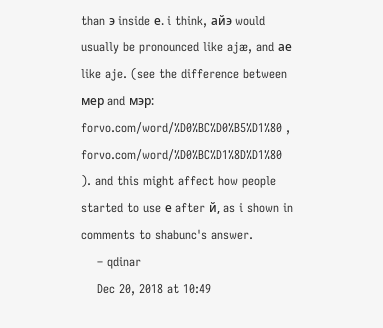than э inside е. i think, айэ would usually be pronounced like ajæ, and ае like aje. (see the difference between мер and мэр: forvo.com/word/%D0%BC%D0%B5%D1%80 , forvo.com/word/%D0%BC%D1%8D%D1%80 ). and this might affect how people started to use е after й, as i shown in comments to shabunc's answer.
    – qdinar
    Dec 20, 2018 at 10:49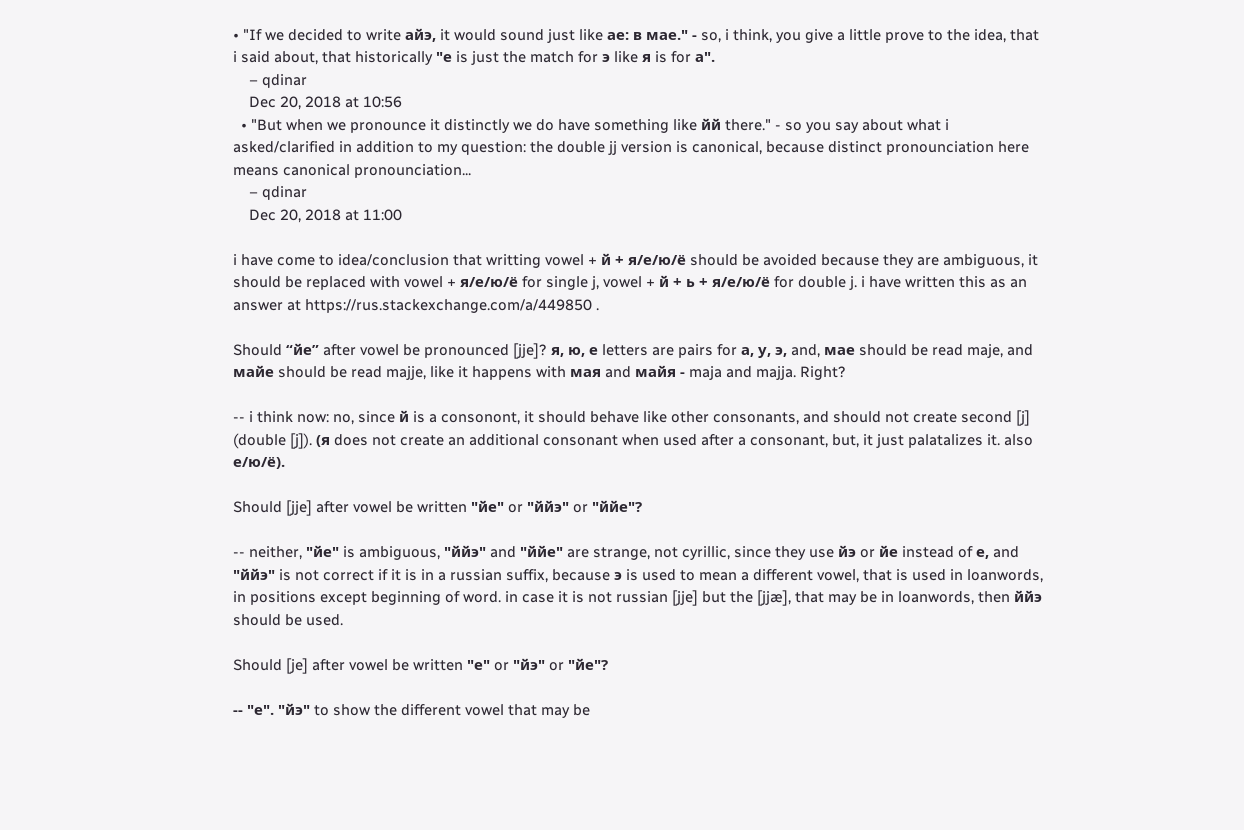• "If we decided to write айэ, it would sound just like ае: в мае." - so, i think, you give a little prove to the idea, that i said about, that historically "е is just the match for э like я is for а".
    – qdinar
    Dec 20, 2018 at 10:56
  • "But when we pronounce it distinctly we do have something like йй there." - so you say about what i asked/clarified in addition to my question: the double jj version is canonical, because distinct pronounciation here means canonical pronounciation...
    – qdinar
    Dec 20, 2018 at 11:00

i have come to idea/conclusion that writting vowel + й + я/е/ю/ё should be avoided because they are ambiguous, it should be replaced with vowel + я/е/ю/ё for single j, vowel + й + ь + я/е/ю/ё for double j. i have written this as an answer at https://rus.stackexchange.com/a/449850 .

Should “йе” after vowel be pronounced [jje]? я, ю, е letters are pairs for а, у, э, and, мае should be read maje, and майе should be read majje, like it happens with мая and майя - maja and majja. Right?

-- i think now: no, since й is a consonont, it should behave like other consonants, and should not create second [j] (double [j]). (я does not create an additional consonant when used after a consonant, but, it just palatalizes it. also е/ю/ё).

Should [jje] after vowel be written "йе" or "ййэ" or "ййе"?

-- neither, "йе" is ambiguous, "ййэ" and "ййе" are strange, not cyrillic, since they use йэ or йе instead of е, and "ййэ" is not correct if it is in a russian suffix, because э is used to mean a different vowel, that is used in loanwords, in positions except beginning of word. in case it is not russian [jje] but the [jjæ], that may be in loanwords, then ййэ should be used.

Should [je] after vowel be written "е" or "йэ" or "йе"?

-- "е". "йэ" to show the different vowel that may be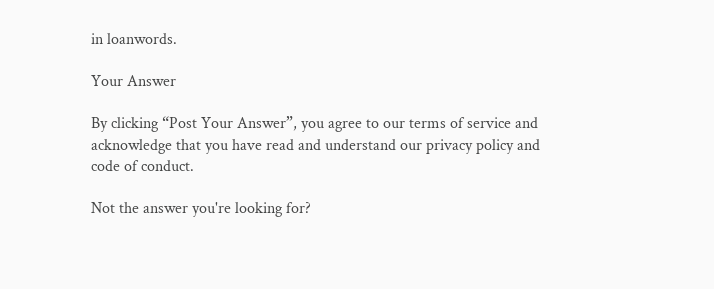in loanwords.

Your Answer

By clicking “Post Your Answer”, you agree to our terms of service and acknowledge that you have read and understand our privacy policy and code of conduct.

Not the answer you're looking for?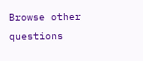Browse other questions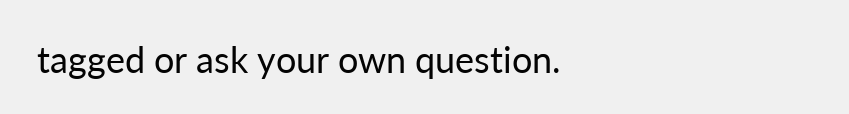tagged or ask your own question.